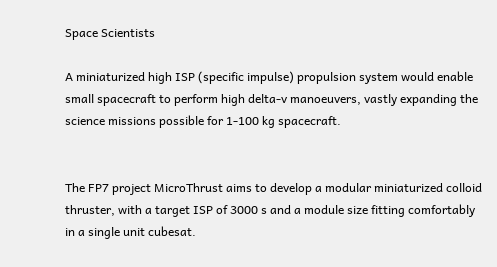Space Scientists

A miniaturized high ISP (specific impulse) propulsion system would enable small spacecraft to perform high delta-v manoeuvers, vastly expanding the science missions possible for 1-100 kg spacecraft.


The FP7 project MicroThrust aims to develop a modular miniaturized colloid thruster, with a target ISP of 3000 s and a module size fitting comfortably in a single unit cubesat.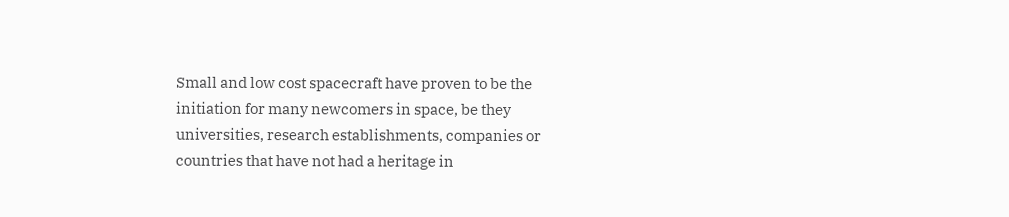Small and low cost spacecraft have proven to be the initiation for many newcomers in space, be they universities, research establishments, companies or countries that have not had a heritage in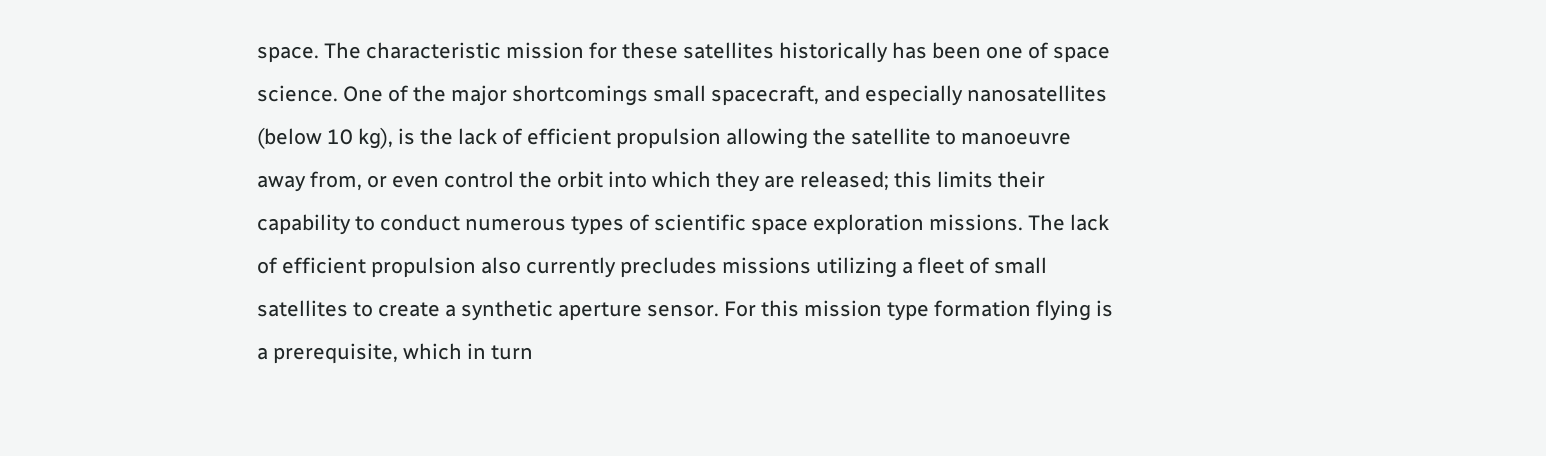space. The characteristic mission for these satellites historically has been one of space science. One of the major shortcomings small spacecraft, and especially nanosatellites (below 10 kg), is the lack of efficient propulsion allowing the satellite to manoeuvre away from, or even control the orbit into which they are released; this limits their capability to conduct numerous types of scientific space exploration missions. The lack of efficient propulsion also currently precludes missions utilizing a fleet of small satellites to create a synthetic aperture sensor. For this mission type formation flying is a prerequisite, which in turn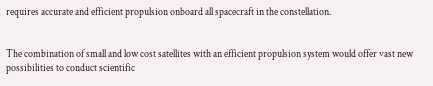requires accurate and efficient propulsion onboard all spacecraft in the constellation.


The combination of small and low cost satellites with an efficient propulsion system would offer vast new possibilities to conduct scientific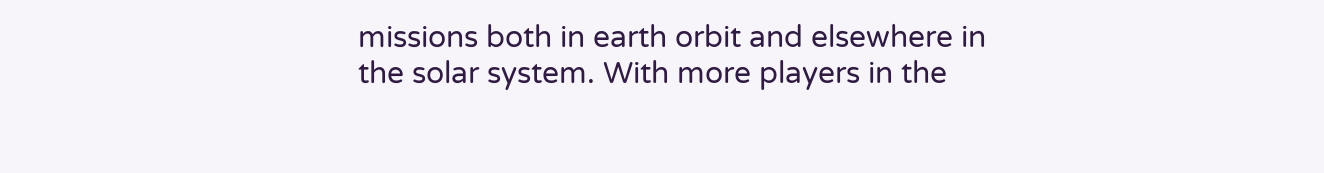missions both in earth orbit and elsewhere in the solar system. With more players in the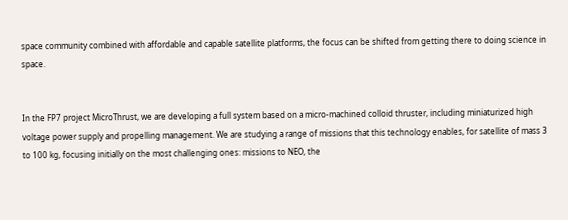space community combined with affordable and capable satellite platforms, the focus can be shifted from getting there to doing science in space.


In the FP7 project MicroThrust, we are developing a full system based on a micro-machined colloid thruster, including miniaturized high voltage power supply and propelling management. We are studying a range of missions that this technology enables, for satellite of mass 3 to 100 kg, focusing initially on the most challenging ones: missions to NEO, the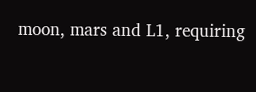moon, mars and L1, requiring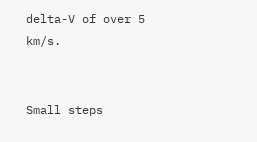delta-V of over 5 km/s.


Small steps